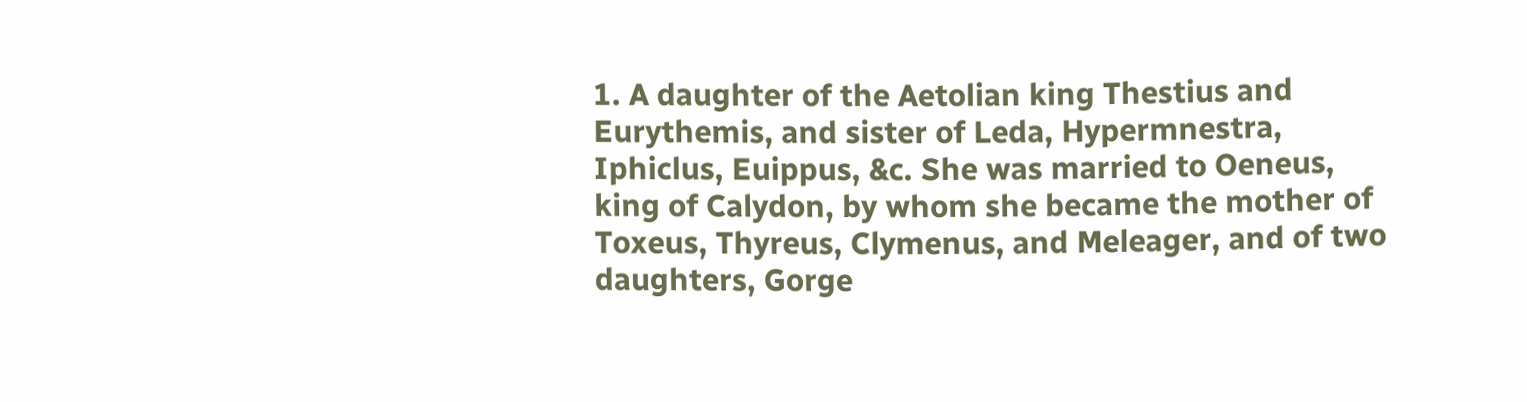1. A daughter of the Aetolian king Thestius and Eurythemis, and sister of Leda, Hypermnestra, Iphiclus, Euippus, &c. She was married to Oeneus, king of Calydon, by whom she became the mother of Toxeus, Thyreus, Clymenus, and Meleager, and of two daughters, Gorge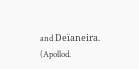and Deïaneira. (Apollod.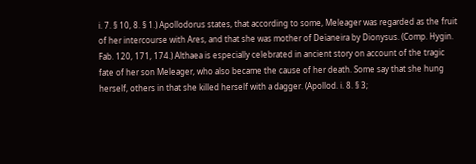i. 7. § 10, 8. § 1.) Apollodorus states, that according to some, Meleager was regarded as the fruit of her intercourse with Ares, and that she was mother of Deïaneira by Dionysus. (Comp. Hygin. Fab. 120, 171, 174.) Althaea is especially celebrated in ancient story on account of the tragic fate of her son Meleager, who also became the cause of her death. Some say that she hung herself, others in that she killed herself with a dagger. (Apollod. i. 8. § 3;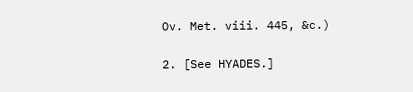Ov. Met. viii. 445, &c.)

2. [See HYADES.]